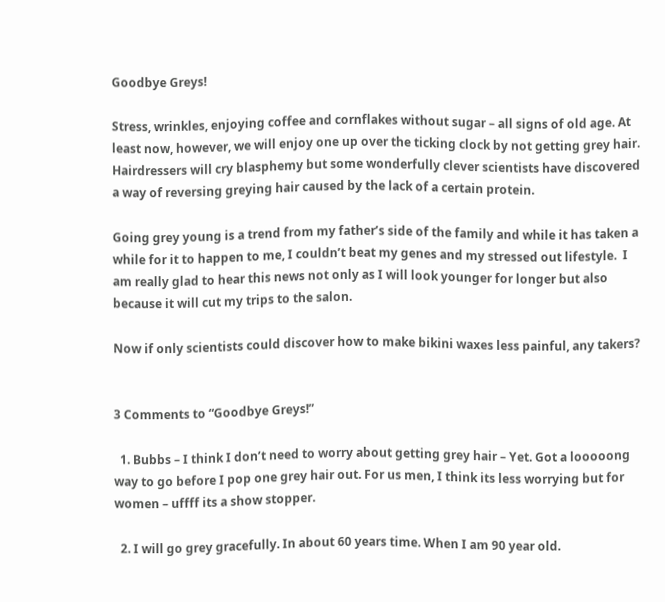Goodbye Greys!

Stress, wrinkles, enjoying coffee and cornflakes without sugar – all signs of old age. At least now, however, we will enjoy one up over the ticking clock by not getting grey hair.  Hairdressers will cry blasphemy but some wonderfully clever scientists have discovered a way of reversing greying hair caused by the lack of a certain protein.

Going grey young is a trend from my father’s side of the family and while it has taken a while for it to happen to me, I couldn’t beat my genes and my stressed out lifestyle.  I am really glad to hear this news not only as I will look younger for longer but also because it will cut my trips to the salon.

Now if only scientists could discover how to make bikini waxes less painful, any takers?


3 Comments to “Goodbye Greys!”

  1. Bubbs – I think I don’t need to worry about getting grey hair – Yet. Got a looooong way to go before I pop one grey hair out. For us men, I think its less worrying but for women – uffff its a show stopper.

  2. I will go grey gracefully. In about 60 years time. When I am 90 year old.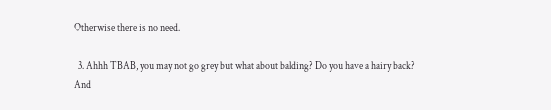Otherwise there is no need.

  3. Ahhh TBAB, you may not go grey but what about balding? Do you have a hairy back? And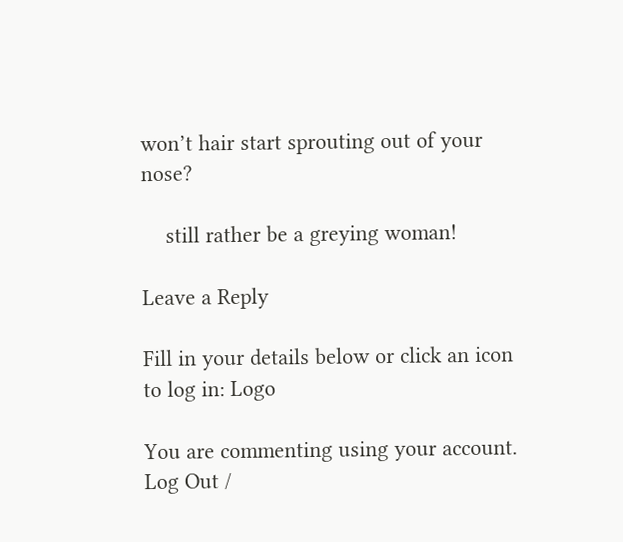won’t hair start sprouting out of your nose?

    still rather be a greying woman!

Leave a Reply

Fill in your details below or click an icon to log in: Logo

You are commenting using your account. Log Out /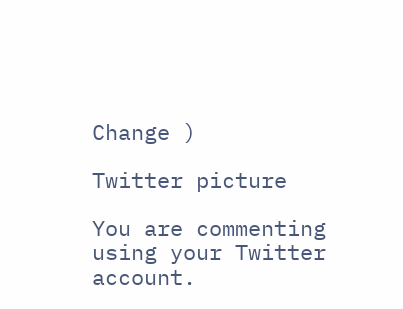Change )

Twitter picture

You are commenting using your Twitter account.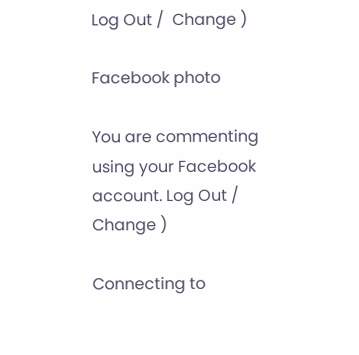Log Out /  Change )

Facebook photo

You are commenting using your Facebook account. Log Out /  Change )

Connecting to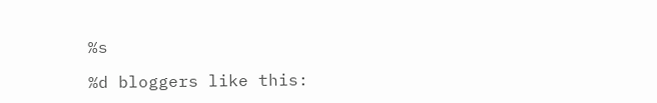%s

%d bloggers like this: